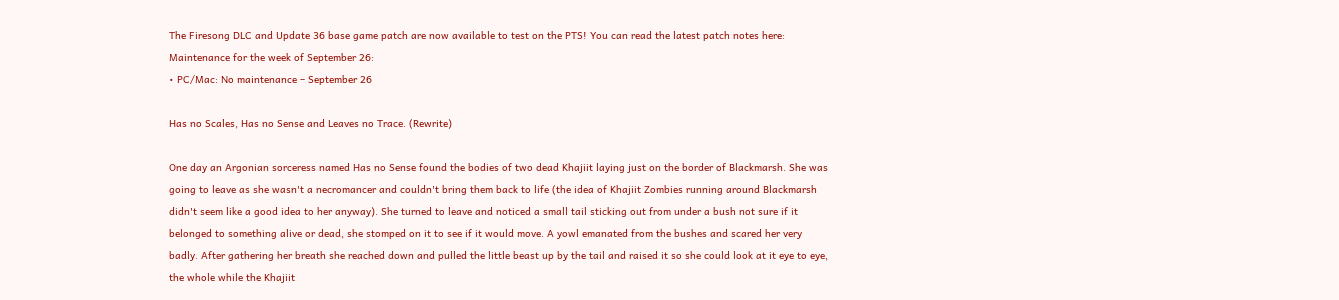The Firesong DLC and Update 36 base game patch are now available to test on the PTS! You can read the latest patch notes here:
Maintenance for the week of September 26:
• PC/Mac: No maintenance – September 26

Has no Scales, Has no Sense and Leaves no Trace. (Rewrite)

One day an Argonian sorceress named Has no Sense found the bodies of two dead Khajiit laying just on the border of Blackmarsh. She was going to leave as she wasn't a necromancer and couldn't bring them back to life (the idea of Khajiit Zombies running around Blackmarsh didn't seem like a good idea to her anyway). She turned to leave and noticed a small tail sticking out from under a bush not sure if it belonged to something alive or dead, she stomped on it to see if it would move. A yowl emanated from the bushes and scared her very badly. After gathering her breath she reached down and pulled the little beast up by the tail and raised it so she could look at it eye to eye, the whole while the Khajiit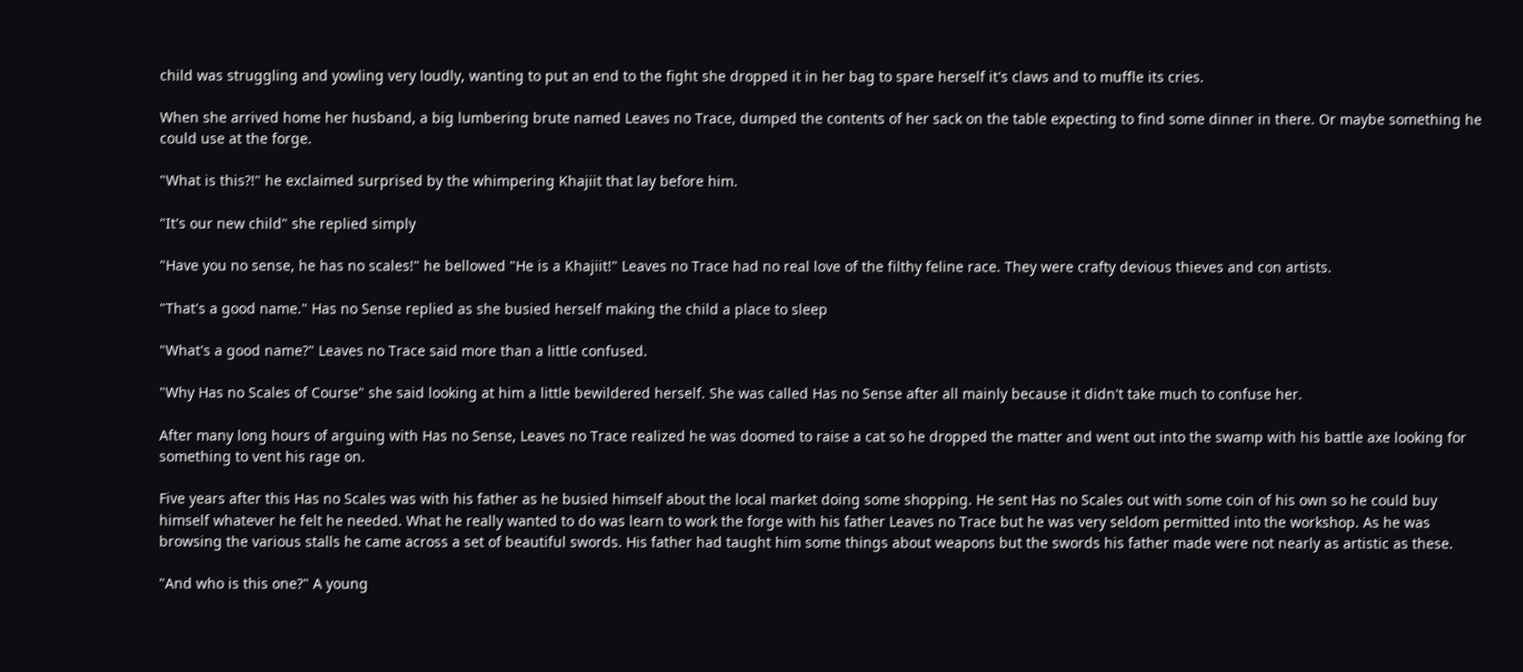child was struggling and yowling very loudly, wanting to put an end to the fight she dropped it in her bag to spare herself it's claws and to muffle its cries.

When she arrived home her husband, a big lumbering brute named Leaves no Trace, dumped the contents of her sack on the table expecting to find some dinner in there. Or maybe something he could use at the forge.

"What is this?!" he exclaimed surprised by the whimpering Khajiit that lay before him.

"It's our new child" she replied simply

"Have you no sense, he has no scales!" he bellowed "He is a Khajiit!" Leaves no Trace had no real love of the filthy feline race. They were crafty devious thieves and con artists.

"That's a good name." Has no Sense replied as she busied herself making the child a place to sleep

"What's a good name?" Leaves no Trace said more than a little confused.

"Why Has no Scales of Course" she said looking at him a little bewildered herself. She was called Has no Sense after all mainly because it didn't take much to confuse her.

After many long hours of arguing with Has no Sense, Leaves no Trace realized he was doomed to raise a cat so he dropped the matter and went out into the swamp with his battle axe looking for something to vent his rage on.

Five years after this Has no Scales was with his father as he busied himself about the local market doing some shopping. He sent Has no Scales out with some coin of his own so he could buy himself whatever he felt he needed. What he really wanted to do was learn to work the forge with his father Leaves no Trace but he was very seldom permitted into the workshop. As he was browsing the various stalls he came across a set of beautiful swords. His father had taught him some things about weapons but the swords his father made were not nearly as artistic as these.

"And who is this one?" A young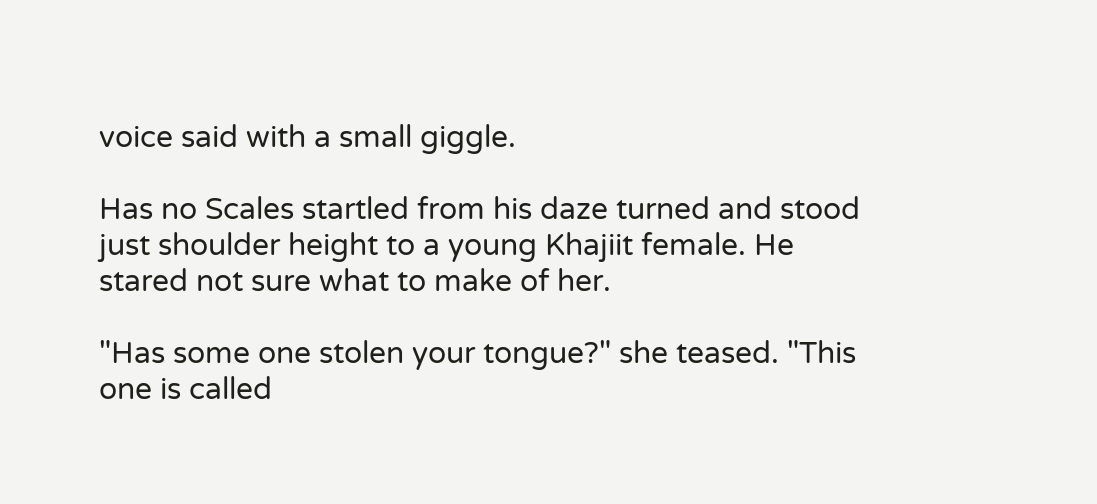voice said with a small giggle.

Has no Scales startled from his daze turned and stood just shoulder height to a young Khajiit female. He stared not sure what to make of her.

"Has some one stolen your tongue?" she teased. "This one is called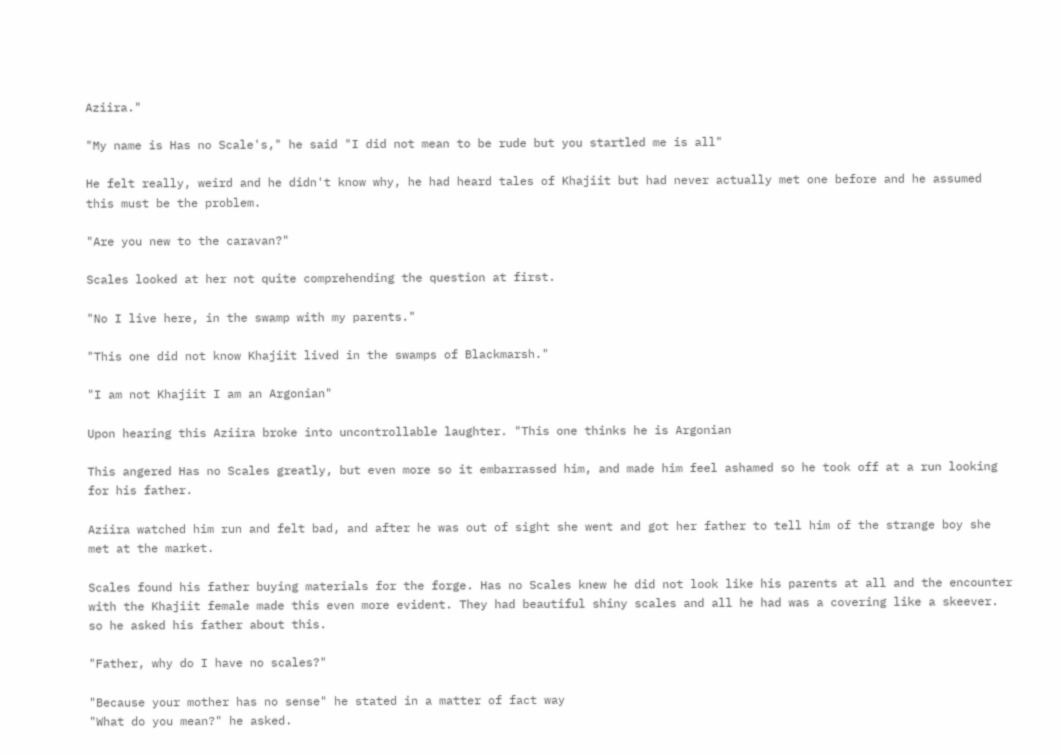Aziira."

"My name is Has no Scale's," he said "I did not mean to be rude but you startled me is all"

He felt really, weird and he didn't know why, he had heard tales of Khajiit but had never actually met one before and he assumed this must be the problem.

"Are you new to the caravan?"

Scales looked at her not quite comprehending the question at first.

"No I live here, in the swamp with my parents."

"This one did not know Khajiit lived in the swamps of Blackmarsh."

"I am not Khajiit I am an Argonian"

Upon hearing this Aziira broke into uncontrollable laughter. "This one thinks he is Argonian

This angered Has no Scales greatly, but even more so it embarrassed him, and made him feel ashamed so he took off at a run looking for his father.

Aziira watched him run and felt bad, and after he was out of sight she went and got her father to tell him of the strange boy she met at the market.

Scales found his father buying materials for the forge. Has no Scales knew he did not look like his parents at all and the encounter with the Khajiit female made this even more evident. They had beautiful shiny scales and all he had was a covering like a skeever. so he asked his father about this.

"Father, why do I have no scales?"

"Because your mother has no sense" he stated in a matter of fact way
"What do you mean?" he asked.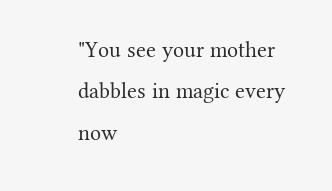"You see your mother dabbles in magic every now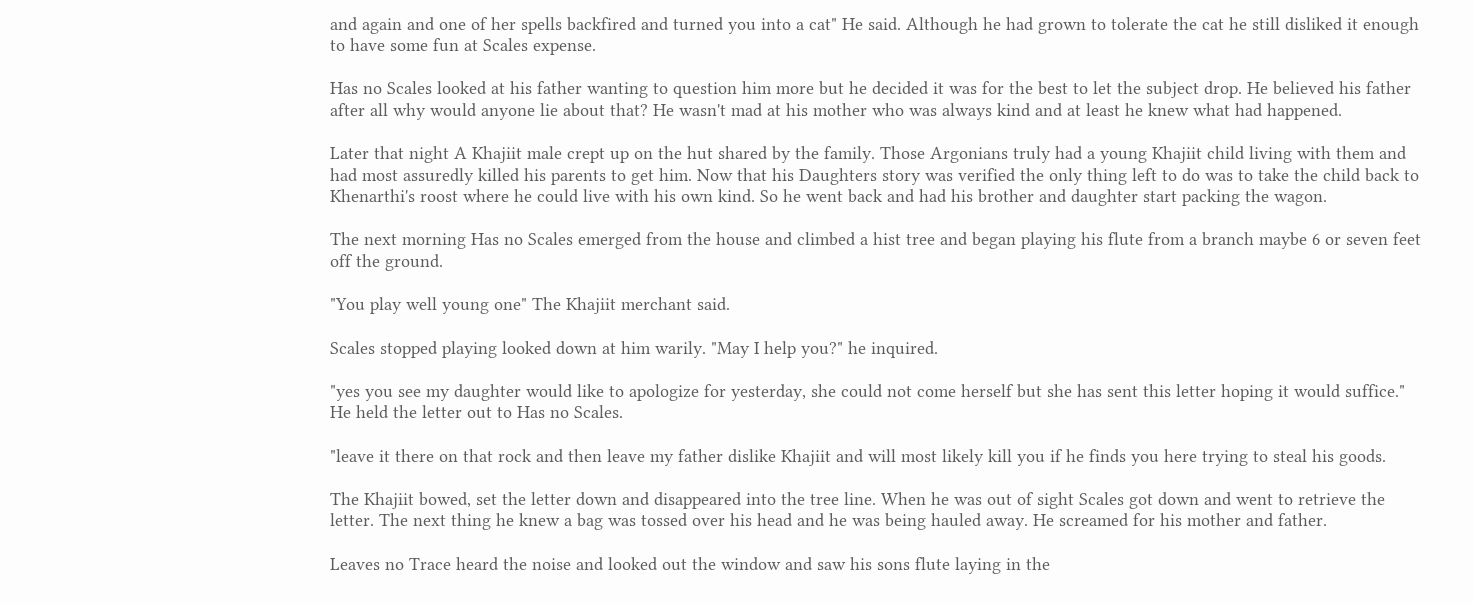and again and one of her spells backfired and turned you into a cat" He said. Although he had grown to tolerate the cat he still disliked it enough to have some fun at Scales expense.

Has no Scales looked at his father wanting to question him more but he decided it was for the best to let the subject drop. He believed his father after all why would anyone lie about that? He wasn't mad at his mother who was always kind and at least he knew what had happened.

Later that night A Khajiit male crept up on the hut shared by the family. Those Argonians truly had a young Khajiit child living with them and had most assuredly killed his parents to get him. Now that his Daughters story was verified the only thing left to do was to take the child back to Khenarthi's roost where he could live with his own kind. So he went back and had his brother and daughter start packing the wagon.

The next morning Has no Scales emerged from the house and climbed a hist tree and began playing his flute from a branch maybe 6 or seven feet off the ground.

"You play well young one" The Khajiit merchant said.

Scales stopped playing looked down at him warily. "May I help you?" he inquired.

"yes you see my daughter would like to apologize for yesterday, she could not come herself but she has sent this letter hoping it would suffice." He held the letter out to Has no Scales.

"leave it there on that rock and then leave my father dislike Khajiit and will most likely kill you if he finds you here trying to steal his goods.

The Khajiit bowed, set the letter down and disappeared into the tree line. When he was out of sight Scales got down and went to retrieve the letter. The next thing he knew a bag was tossed over his head and he was being hauled away. He screamed for his mother and father.

Leaves no Trace heard the noise and looked out the window and saw his sons flute laying in the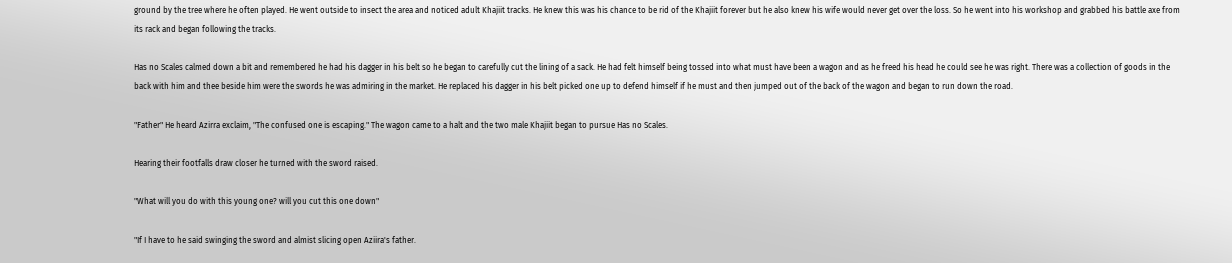ground by the tree where he often played. He went outside to insect the area and noticed adult Khajiit tracks. He knew this was his chance to be rid of the Khajiit forever but he also knew his wife would never get over the loss. So he went into his workshop and grabbed his battle axe from its rack and began following the tracks.

Has no Scales calmed down a bit and remembered he had his dagger in his belt so he began to carefully cut the lining of a sack. He had felt himself being tossed into what must have been a wagon and as he freed his head he could see he was right. There was a collection of goods in the back with him and thee beside him were the swords he was admiring in the market. He replaced his dagger in his belt picked one up to defend himself if he must and then jumped out of the back of the wagon and began to run down the road.

"Father" He heard Azirra exclaim, "The confused one is escaping." The wagon came to a halt and the two male Khajiit began to pursue Has no Scales.

Hearing their footfalls draw closer he turned with the sword raised.

"What will you do with this young one? will you cut this one down"

"If I have to he said swinging the sword and almist slicing open Aziira's father.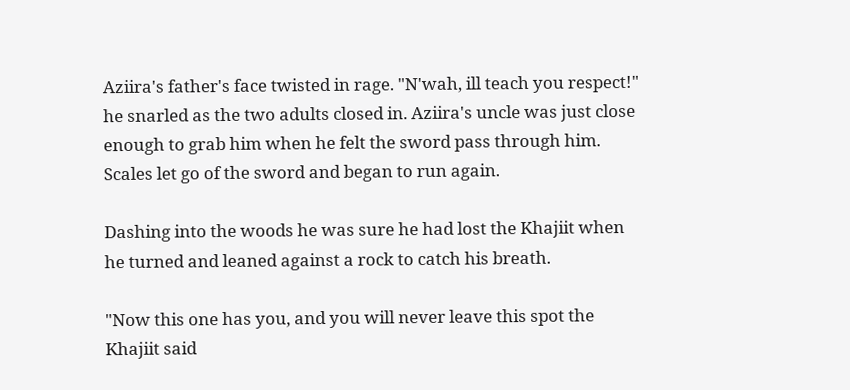Aziira's father's face twisted in rage. "N'wah, ill teach you respect!" he snarled as the two adults closed in. Aziira's uncle was just close enough to grab him when he felt the sword pass through him. Scales let go of the sword and began to run again.

Dashing into the woods he was sure he had lost the Khajiit when he turned and leaned against a rock to catch his breath.

"Now this one has you, and you will never leave this spot the Khajiit said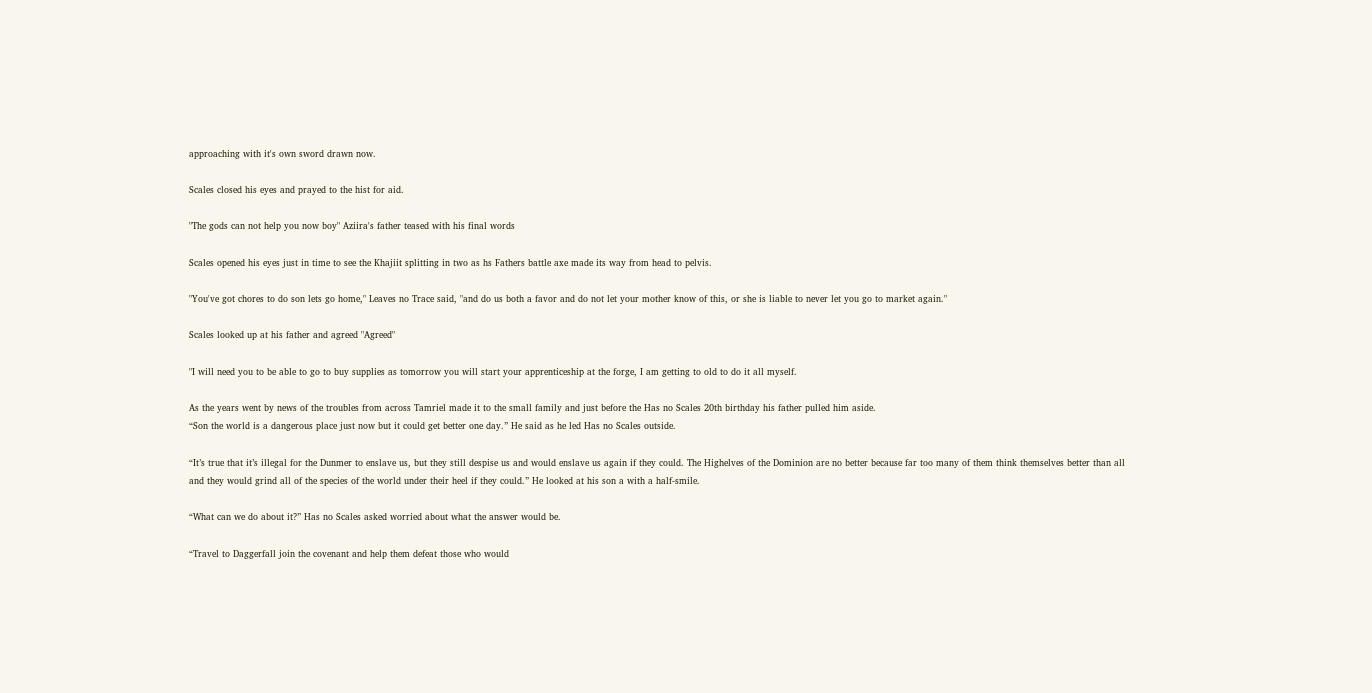approaching with it's own sword drawn now.

Scales closed his eyes and prayed to the hist for aid.

"The gods can not help you now boy" Aziira's father teased with his final words

Scales opened his eyes just in time to see the Khajiit splitting in two as hs Fathers battle axe made its way from head to pelvis.

"You've got chores to do son lets go home," Leaves no Trace said, "and do us both a favor and do not let your mother know of this, or she is liable to never let you go to market again."

Scales looked up at his father and agreed "Agreed"

"I will need you to be able to go to buy supplies as tomorrow you will start your apprenticeship at the forge, I am getting to old to do it all myself.

As the years went by news of the troubles from across Tamriel made it to the small family and just before the Has no Scales 20th birthday his father pulled him aside.
“Son the world is a dangerous place just now but it could get better one day.” He said as he led Has no Scales outside.

“It’s true that it’s illegal for the Dunmer to enslave us, but they still despise us and would enslave us again if they could. The Highelves of the Dominion are no better because far too many of them think themselves better than all and they would grind all of the species of the world under their heel if they could.” He looked at his son a with a half-smile.

“What can we do about it?” Has no Scales asked worried about what the answer would be.

“Travel to Daggerfall join the covenant and help them defeat those who would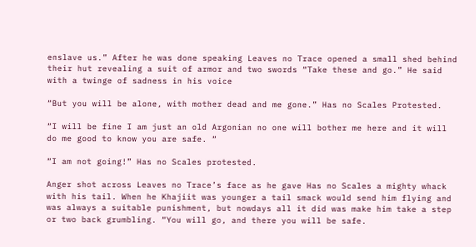enslave us.” After he was done speaking Leaves no Trace opened a small shed behind their hut revealing a suit of armor and two swords “Take these and go.” He said with a twinge of sadness in his voice

“But you will be alone, with mother dead and me gone.” Has no Scales Protested.

“I will be fine I am just an old Argonian no one will bother me here and it will do me good to know you are safe. “

“I am not going!” Has no Scales protested.

Anger shot across Leaves no Trace’s face as he gave Has no Scales a mighty whack with his tail. When he Khajiit was younger a tail smack would send him flying and was always a suitable punishment, but nowdays all it did was make him take a step or two back grumbling. “You will go, and there you will be safe.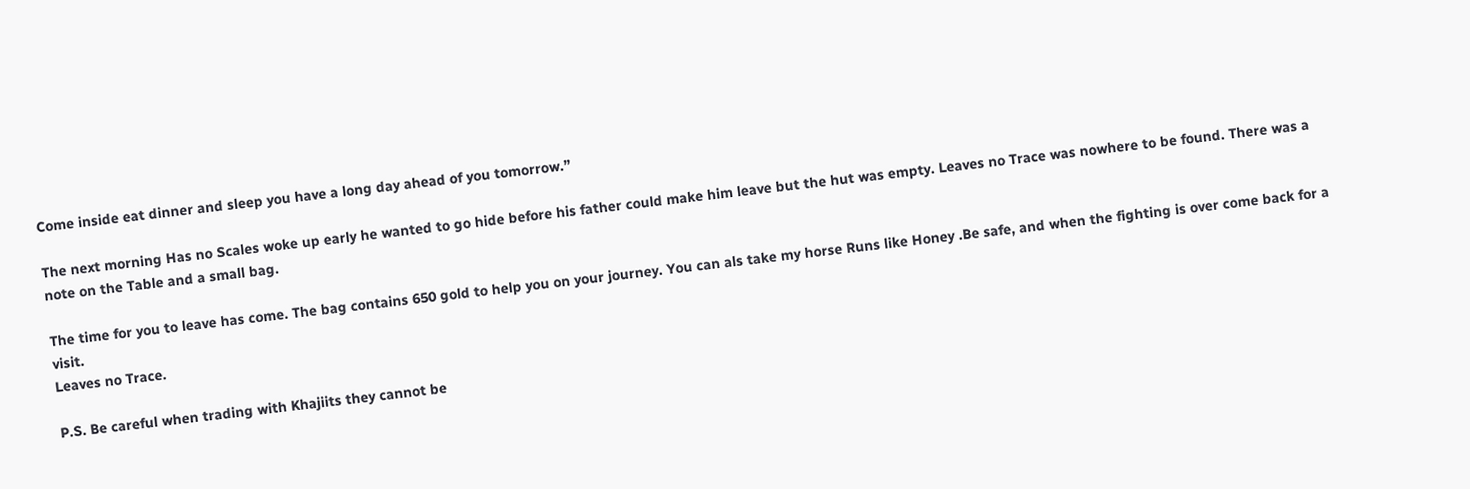Come inside eat dinner and sleep you have a long day ahead of you tomorrow.”

The next morning Has no Scales woke up early he wanted to go hide before his father could make him leave but the hut was empty. Leaves no Trace was nowhere to be found. There was a note on the Table and a small bag.

The time for you to leave has come. The bag contains 650 gold to help you on your journey. You can als take my horse Runs like Honey .Be safe, and when the fighting is over come back for a visit.
Leaves no Trace.

P.S. Be careful when trading with Khajiits they cannot be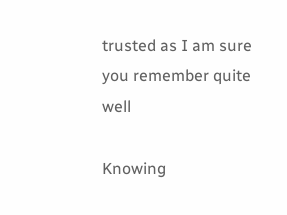trusted as I am sure you remember quite well

Knowing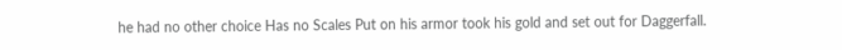he had no other choice Has no Scales Put on his armor took his gold and set out for Daggerfall.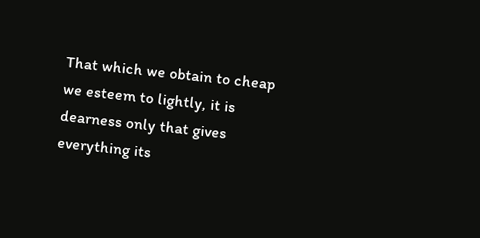That which we obtain to cheap we esteem to lightly, it is dearness only that gives everything its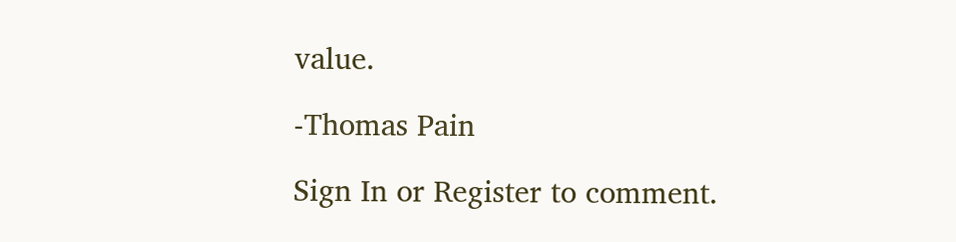value.

-Thomas Pain

Sign In or Register to comment.